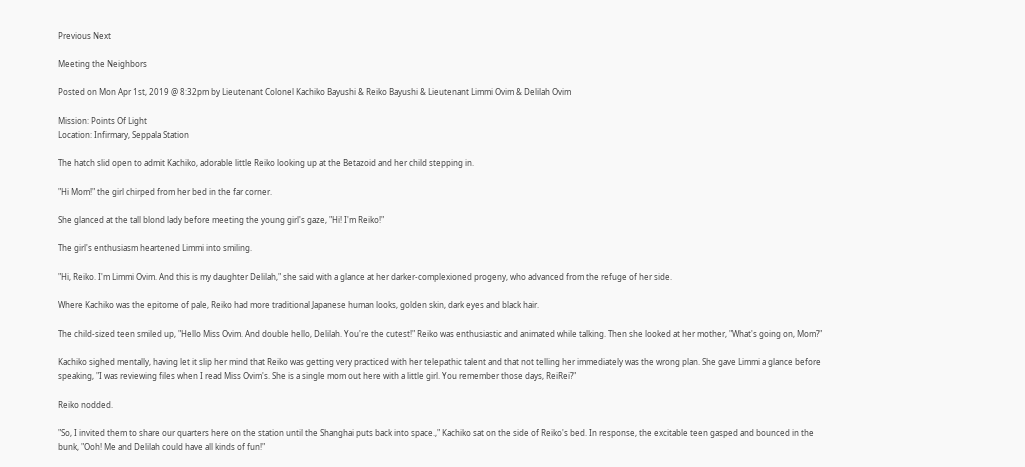Previous Next

Meeting the Neighbors

Posted on Mon Apr 1st, 2019 @ 8:32pm by Lieutenant Colonel Kachiko Bayushi & Reiko Bayushi & Lieutenant Limmi Ovim & Delilah Ovim

Mission: Points Of Light
Location: Infirmary, Seppala Station

The hatch slid open to admit Kachiko, adorable little Reiko looking up at the Betazoid and her child stepping in.

"Hi Mom!" the girl chirped from her bed in the far corner.

She glanced at the tall blond lady before meeting the young girl's gaze, "Hi! I'm Reiko!"

The girl's enthusiasm heartened Limmi into smiling.

"Hi, Reiko. I'm Limmi Ovim. And this is my daughter Delilah," she said with a glance at her darker-complexioned progeny, who advanced from the refuge of her side.

Where Kachiko was the epitome of pale, Reiko had more traditional Japanese human looks, golden skin, dark eyes and black hair.

The child-sized teen smiled up, "Hello Miss Ovim. And double hello, Delilah. You're the cutest!" Reiko was enthusiastic and animated while talking. Then she looked at her mother, "What's going on, Mom?"

Kachiko sighed mentally, having let it slip her mind that Reiko was getting very practiced with her telepathic talent and that not telling her immediately was the wrong plan. She gave Limmi a glance before speaking, "I was reviewing files when I read Miss Ovim's. She is a single mom out here with a little girl. You remember those days, ReiRei?"

Reiko nodded.

"So, I invited them to share our quarters here on the station until the Shanghai puts back into space.," Kachiko sat on the side of Reiko's bed. In response, the excitable teen gasped and bounced in the bunk, "Ooh! Me and Delilah could have all kinds of fun!"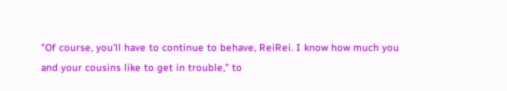"Of course, you'll have to continue to behave, ReiRei. I know how much you and your cousins like to get in trouble," to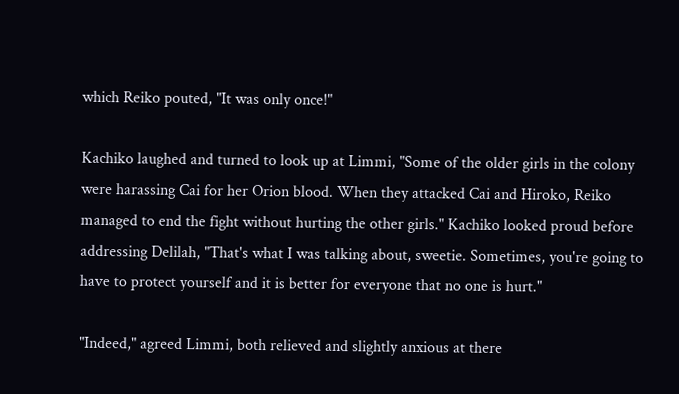which Reiko pouted, "It was only once!"

Kachiko laughed and turned to look up at Limmi, "Some of the older girls in the colony were harassing Cai for her Orion blood. When they attacked Cai and Hiroko, Reiko managed to end the fight without hurting the other girls." Kachiko looked proud before addressing Delilah, "That's what I was talking about, sweetie. Sometimes, you're going to have to protect yourself and it is better for everyone that no one is hurt."

"Indeed," agreed Limmi, both relieved and slightly anxious at there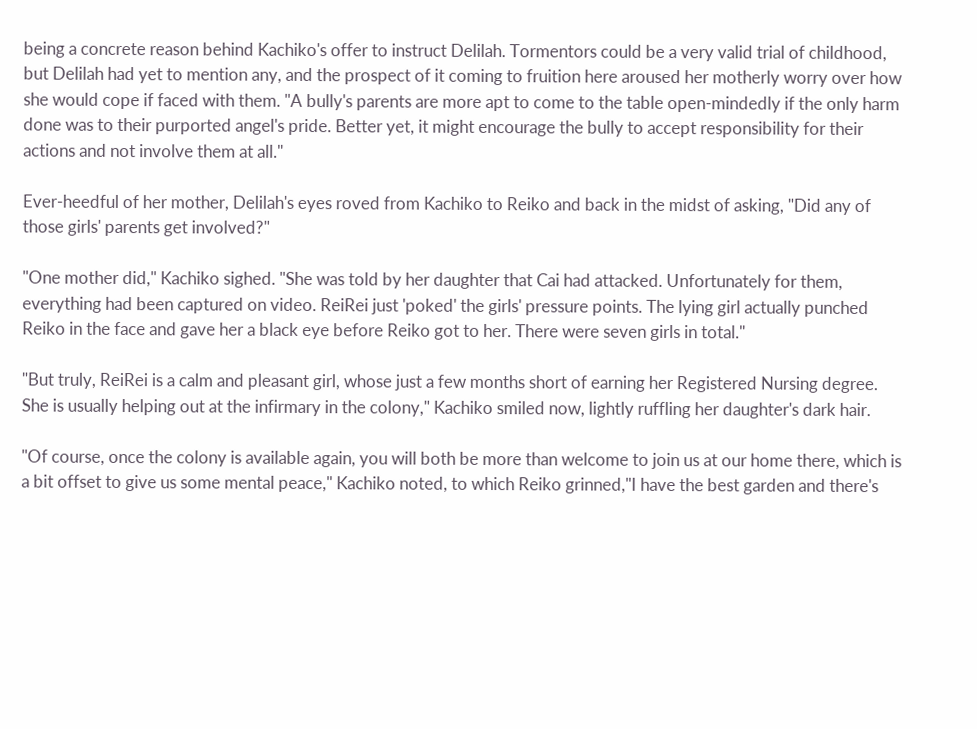being a concrete reason behind Kachiko's offer to instruct Delilah. Tormentors could be a very valid trial of childhood, but Delilah had yet to mention any, and the prospect of it coming to fruition here aroused her motherly worry over how she would cope if faced with them. "A bully's parents are more apt to come to the table open-mindedly if the only harm done was to their purported angel's pride. Better yet, it might encourage the bully to accept responsibility for their actions and not involve them at all."

Ever-heedful of her mother, Delilah's eyes roved from Kachiko to Reiko and back in the midst of asking, "Did any of those girls' parents get involved?"

"One mother did," Kachiko sighed. "She was told by her daughter that Cai had attacked. Unfortunately for them, everything had been captured on video. ReiRei just 'poked' the girls' pressure points. The lying girl actually punched Reiko in the face and gave her a black eye before Reiko got to her. There were seven girls in total."

"But truly, ReiRei is a calm and pleasant girl, whose just a few months short of earning her Registered Nursing degree. She is usually helping out at the infirmary in the colony," Kachiko smiled now, lightly ruffling her daughter's dark hair.

"Of course, once the colony is available again, you will both be more than welcome to join us at our home there, which is a bit offset to give us some mental peace," Kachiko noted, to which Reiko grinned,"I have the best garden and there's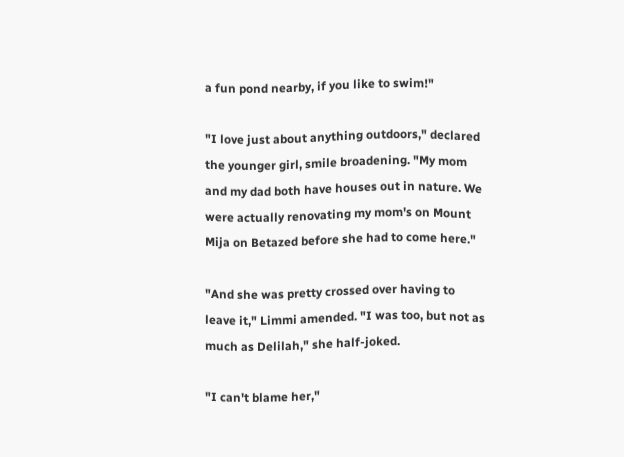a fun pond nearby, if you like to swim!"

"I love just about anything outdoors," declared the younger girl, smile broadening. "My mom and my dad both have houses out in nature. We were actually renovating my mom's on Mount Mija on Betazed before she had to come here."

"And she was pretty crossed over having to leave it," Limmi amended. "I was too, but not as much as Delilah," she half-joked.

"I can't blame her,"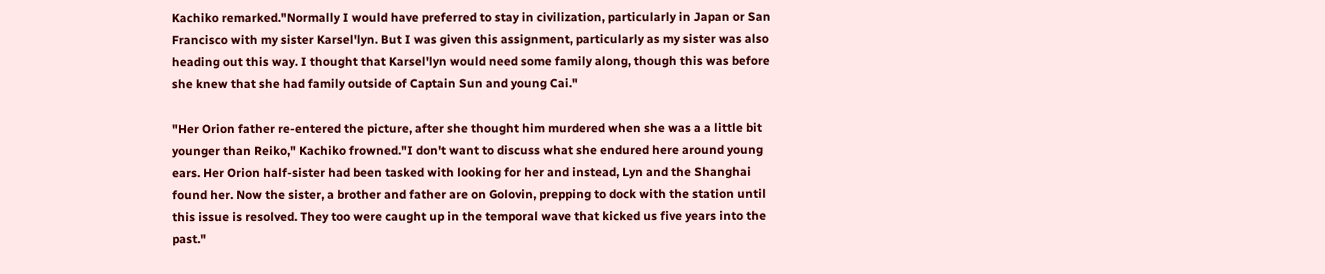Kachiko remarked."Normally I would have preferred to stay in civilization, particularly in Japan or San Francisco with my sister Karsel'lyn. But I was given this assignment, particularly as my sister was also heading out this way. I thought that Karsel'lyn would need some family along, though this was before she knew that she had family outside of Captain Sun and young Cai."

"Her Orion father re-entered the picture, after she thought him murdered when she was a a little bit younger than Reiko," Kachiko frowned."I don't want to discuss what she endured here around young ears. Her Orion half-sister had been tasked with looking for her and instead, Lyn and the Shanghai found her. Now the sister, a brother and father are on Golovin, prepping to dock with the station until this issue is resolved. They too were caught up in the temporal wave that kicked us five years into the past."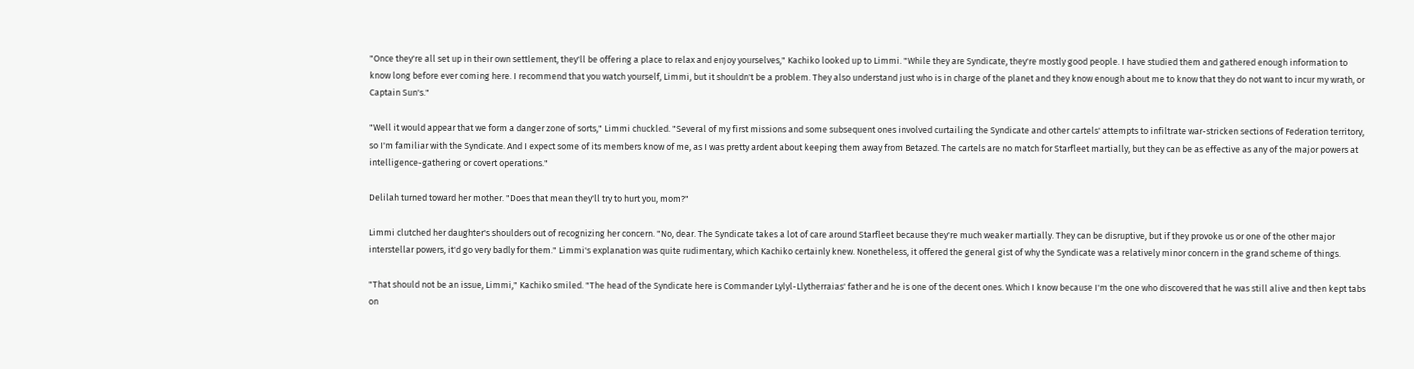"Once they're all set up in their own settlement, they'll be offering a place to relax and enjoy yourselves," Kachiko looked up to Limmi. "While they are Syndicate, they're mostly good people. I have studied them and gathered enough information to know long before ever coming here. I recommend that you watch yourself, Limmi, but it shouldn't be a problem. They also understand just who is in charge of the planet and they know enough about me to know that they do not want to incur my wrath, or Captain Sun's."

"Well it would appear that we form a danger zone of sorts," Limmi chuckled. "Several of my first missions and some subsequent ones involved curtailing the Syndicate and other cartels' attempts to infiltrate war-stricken sections of Federation territory, so I'm familiar with the Syndicate. And I expect some of its members know of me, as I was pretty ardent about keeping them away from Betazed. The cartels are no match for Starfleet martially, but they can be as effective as any of the major powers at intelligence-gathering or covert operations."

Delilah turned toward her mother. "Does that mean they'll try to hurt you, mom?"

Limmi clutched her daughter's shoulders out of recognizing her concern. "No, dear. The Syndicate takes a lot of care around Starfleet because they're much weaker martially. They can be disruptive, but if they provoke us or one of the other major interstellar powers, it'd go very badly for them." Limmi's explanation was quite rudimentary, which Kachiko certainly knew. Nonetheless, it offered the general gist of why the Syndicate was a relatively minor concern in the grand scheme of things.

"That should not be an issue, Limmi," Kachiko smiled. "The head of the Syndicate here is Commander Lylyl-Llytherraias' father and he is one of the decent ones. Which I know because I'm the one who discovered that he was still alive and then kept tabs on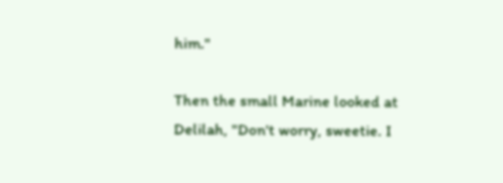him."

Then the small Marine looked at Delilah, "Don't worry, sweetie. I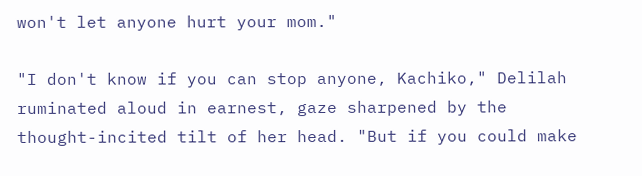won't let anyone hurt your mom."

"I don't know if you can stop anyone, Kachiko," Delilah ruminated aloud in earnest, gaze sharpened by the thought-incited tilt of her head. "But if you could make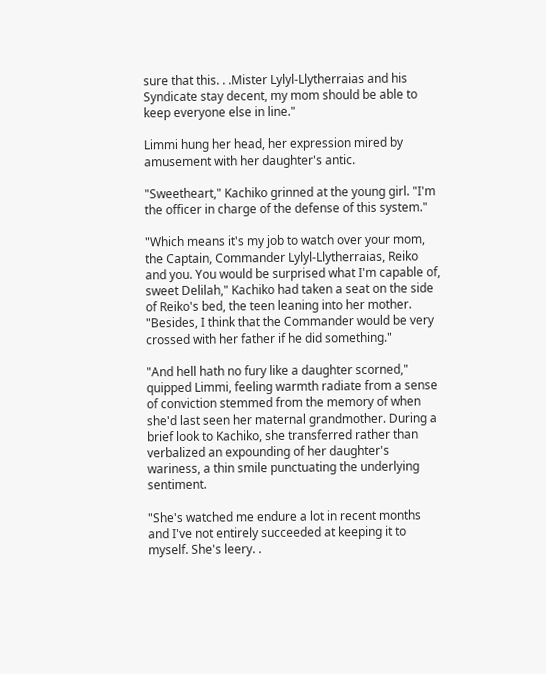sure that this. . .Mister Lylyl-Llytherraias and his Syndicate stay decent, my mom should be able to keep everyone else in line."

Limmi hung her head, her expression mired by amusement with her daughter's antic.

"Sweetheart," Kachiko grinned at the young girl. "I'm the officer in charge of the defense of this system."

"Which means it's my job to watch over your mom, the Captain, Commander Lylyl-Llytherraias, Reiko and you. You would be surprised what I'm capable of, sweet Delilah," Kachiko had taken a seat on the side of Reiko's bed, the teen leaning into her mother. "Besides, I think that the Commander would be very crossed with her father if he did something."

"And hell hath no fury like a daughter scorned," quipped Limmi, feeling warmth radiate from a sense of conviction stemmed from the memory of when she'd last seen her maternal grandmother. During a brief look to Kachiko, she transferred rather than verbalized an expounding of her daughter's wariness, a thin smile punctuating the underlying sentiment.

"She's watched me endure a lot in recent months and I've not entirely succeeded at keeping it to myself. She's leery. .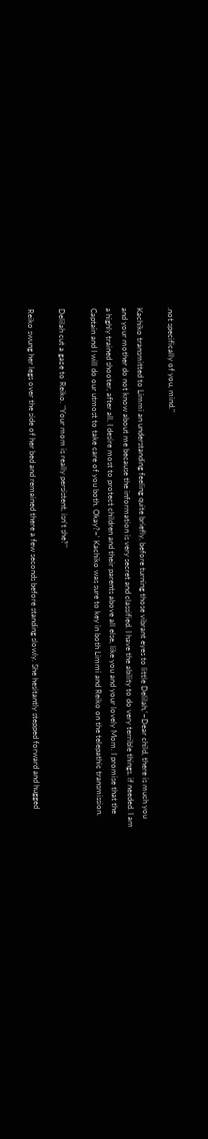.not specifically of you, mind."

Kachiko transmitted to Limmi an understanding feeling quite briefly, before turning those vibrant eyes to little Delilah,'~Dear child, there is much you and your mother do not know about me because the information is very secret and classified. I have the ability to do very terrible things, if needed. I am a highly trained shooter, after all. I desire most to protect children and their parents above all else, like you and your lovely Mom. I promise that the Captain and I will do our utmost to take care of you both. Okay?~' Kachiko was sure to key in both Limmi and Reiko on the telepathic transmission.

Delilah cut a gaze to Reiko. "Your mom is really persistent, isn't she?"

Reiko swung her legs over the side of her bed and remained there a few seconds before standing slowly. She hesitantly stepped forward and hugged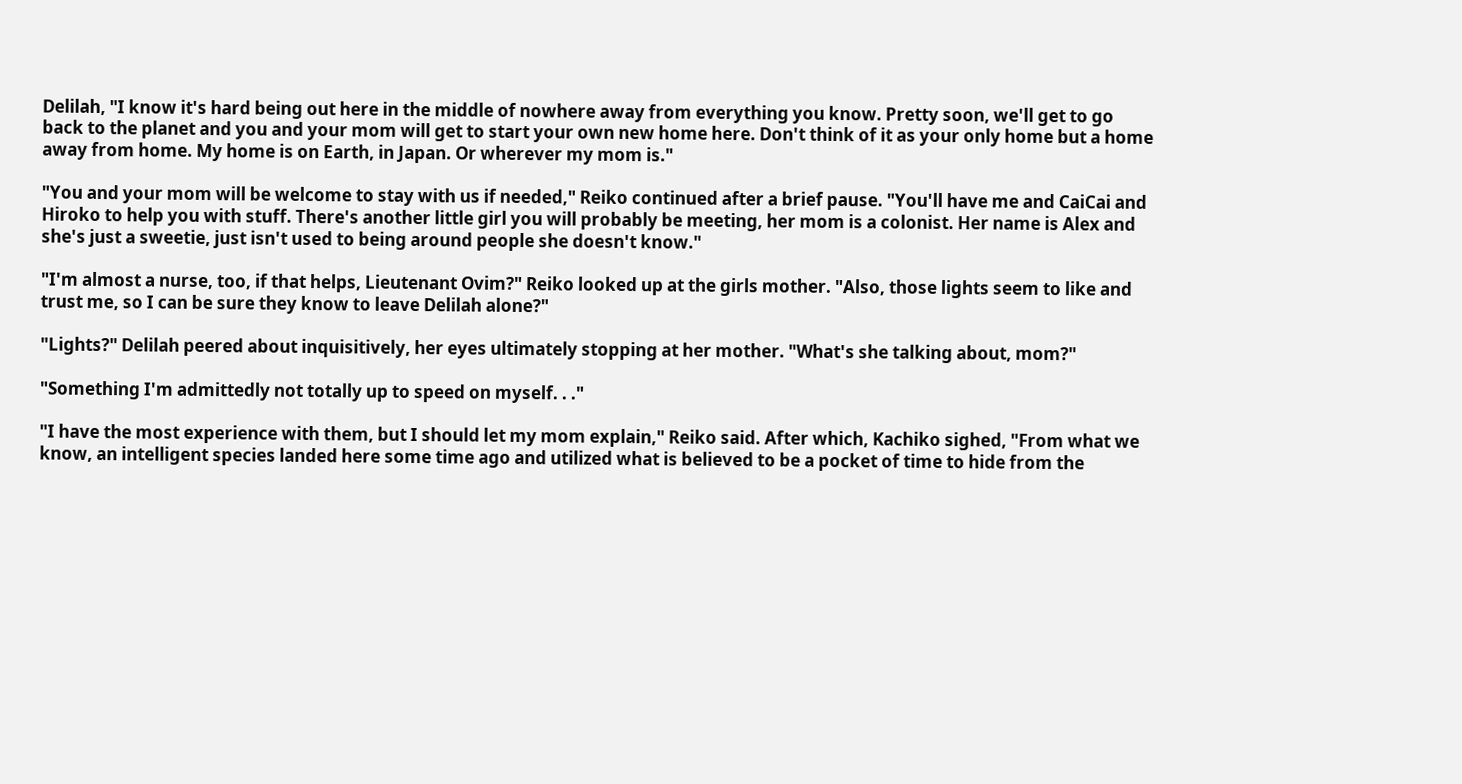Delilah, "I know it's hard being out here in the middle of nowhere away from everything you know. Pretty soon, we'll get to go back to the planet and you and your mom will get to start your own new home here. Don't think of it as your only home but a home away from home. My home is on Earth, in Japan. Or wherever my mom is."

"You and your mom will be welcome to stay with us if needed," Reiko continued after a brief pause. "You'll have me and CaiCai and Hiroko to help you with stuff. There's another little girl you will probably be meeting, her mom is a colonist. Her name is Alex and she's just a sweetie, just isn't used to being around people she doesn't know."

"I'm almost a nurse, too, if that helps, Lieutenant Ovim?" Reiko looked up at the girls mother. "Also, those lights seem to like and trust me, so I can be sure they know to leave Delilah alone?"

"Lights?" Delilah peered about inquisitively, her eyes ultimately stopping at her mother. "What's she talking about, mom?"

"Something I'm admittedly not totally up to speed on myself. . ."

"I have the most experience with them, but I should let my mom explain," Reiko said. After which, Kachiko sighed, "From what we know, an intelligent species landed here some time ago and utilized what is believed to be a pocket of time to hide from the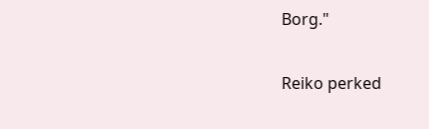Borg."

Reiko perked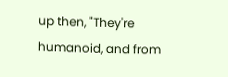up then, "They're humanoid, and from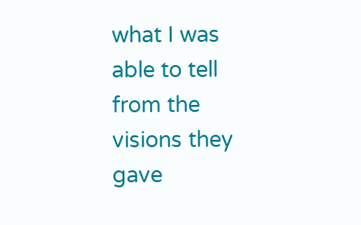what I was able to tell from the visions they gave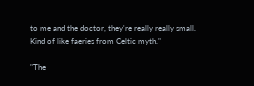to me and the doctor, they're really really small. Kind of like faeries from Celtic myth."

"The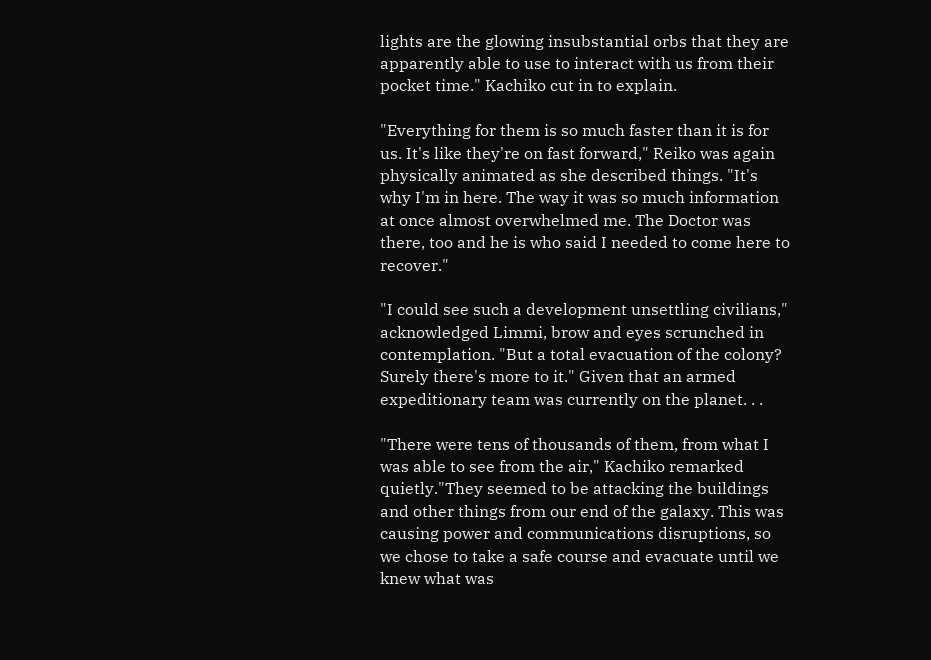lights are the glowing insubstantial orbs that they are apparently able to use to interact with us from their pocket time." Kachiko cut in to explain.

"Everything for them is so much faster than it is for us. It's like they're on fast forward," Reiko was again physically animated as she described things. "It's why I'm in here. The way it was so much information at once almost overwhelmed me. The Doctor was there, too and he is who said I needed to come here to recover."

"I could see such a development unsettling civilians," acknowledged Limmi, brow and eyes scrunched in contemplation. "But a total evacuation of the colony? Surely there's more to it." Given that an armed expeditionary team was currently on the planet. . .

"There were tens of thousands of them, from what I was able to see from the air," Kachiko remarked quietly."They seemed to be attacking the buildings and other things from our end of the galaxy. This was causing power and communications disruptions, so we chose to take a safe course and evacuate until we knew what was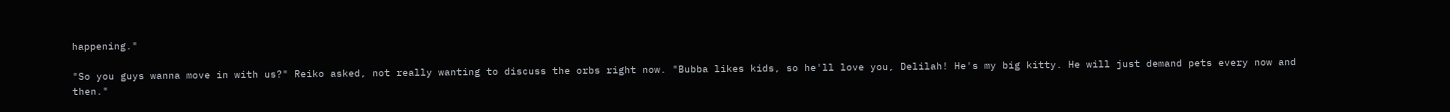happening."

"So you guys wanna move in with us?" Reiko asked, not really wanting to discuss the orbs right now. "Bubba likes kids, so he'll love you, Delilah! He's my big kitty. He will just demand pets every now and then."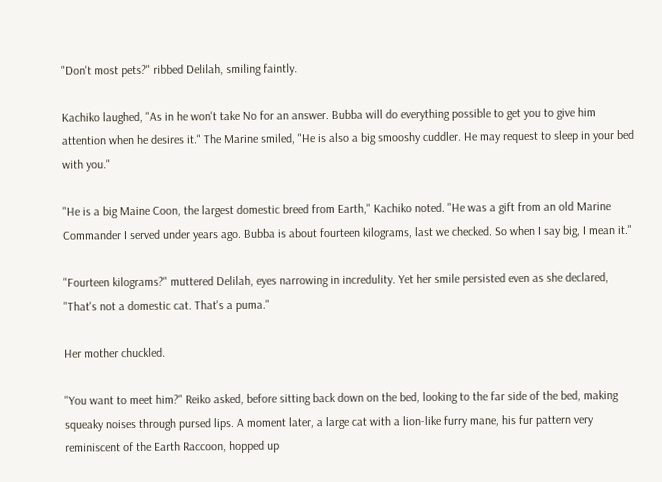"Don't most pets?" ribbed Delilah, smiling faintly.

Kachiko laughed, "As in he won't take No for an answer. Bubba will do everything possible to get you to give him attention when he desires it." The Marine smiled, "He is also a big smooshy cuddler. He may request to sleep in your bed with you."

"He is a big Maine Coon, the largest domestic breed from Earth," Kachiko noted. "He was a gift from an old Marine Commander I served under years ago. Bubba is about fourteen kilograms, last we checked. So when I say big, I mean it."

"Fourteen kilograms?" muttered Delilah, eyes narrowing in incredulity. Yet her smile persisted even as she declared, "That's not a domestic cat. That's a puma."

Her mother chuckled.

"You want to meet him?" Reiko asked, before sitting back down on the bed, looking to the far side of the bed, making squeaky noises through pursed lips. A moment later, a large cat with a lion-like furry mane, his fur pattern very reminiscent of the Earth Raccoon, hopped up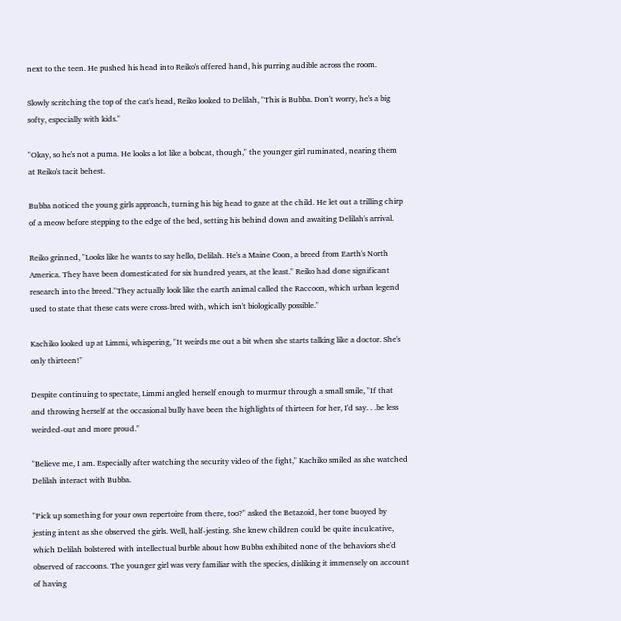next to the teen. He pushed his head into Reiko's offered hand, his purring audible across the room.

Slowly scritching the top of the cat's head, Reiko looked to Delilah, "This is Bubba. Don't worry, he's a big softy, especially with kids."

"Okay, so he's not a puma. He looks a lot like a bobcat, though," the younger girl ruminated, nearing them at Reiko's tacit behest.

Bubba noticed the young girls approach, turning his big head to gaze at the child. He let out a trilling chirp of a meow before stepping to the edge of the bed, setting his behind down and awaiting Delilah's arrival.

Reiko grinned, "Looks like he wants to say hello, Delilah. He's a Maine Coon, a breed from Earth's North America. They have been domesticated for six hundred years, at the least." Reiko had done significant research into the breed."They actually look like the earth animal called the Raccoon, which urban legend used to state that these cats were cross-bred with, which isn't biologically possible."

Kachiko looked up at Limmi, whispering, "It weirds me out a bit when she starts talking like a doctor. She's only thirteen!"

Despite continuing to spectate, Limmi angled herself enough to murmur through a small smile, "If that and throwing herself at the occasional bully have been the highlights of thirteen for her, I'd say. . .be less weirded-out and more proud."

"Believe me, I am. Especially after watching the security video of the fight," Kachiko smiled as she watched Delilah interact with Bubba.

"Pick up something for your own repertoire from there, too?" asked the Betazoid, her tone buoyed by jesting intent as she observed the girls. Well, half-jesting. She knew children could be quite inculcative, which Delilah bolstered with intellectual burble about how Bubba exhibited none of the behaviors she'd observed of raccoons. The younger girl was very familiar with the species, disliking it immensely on account of having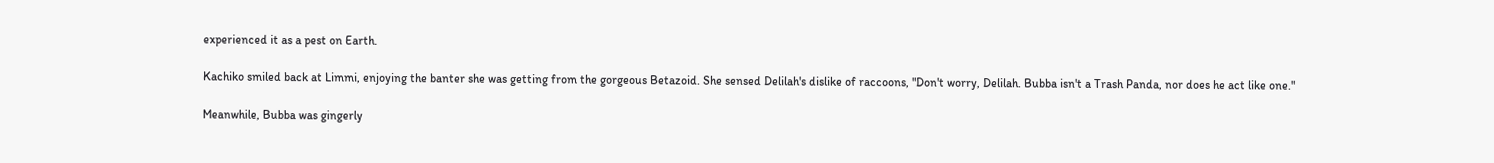experienced it as a pest on Earth.

Kachiko smiled back at Limmi, enjoying the banter she was getting from the gorgeous Betazoid. She sensed Delilah's dislike of raccoons, "Don't worry, Delilah. Bubba isn't a Trash Panda, nor does he act like one."

Meanwhile, Bubba was gingerly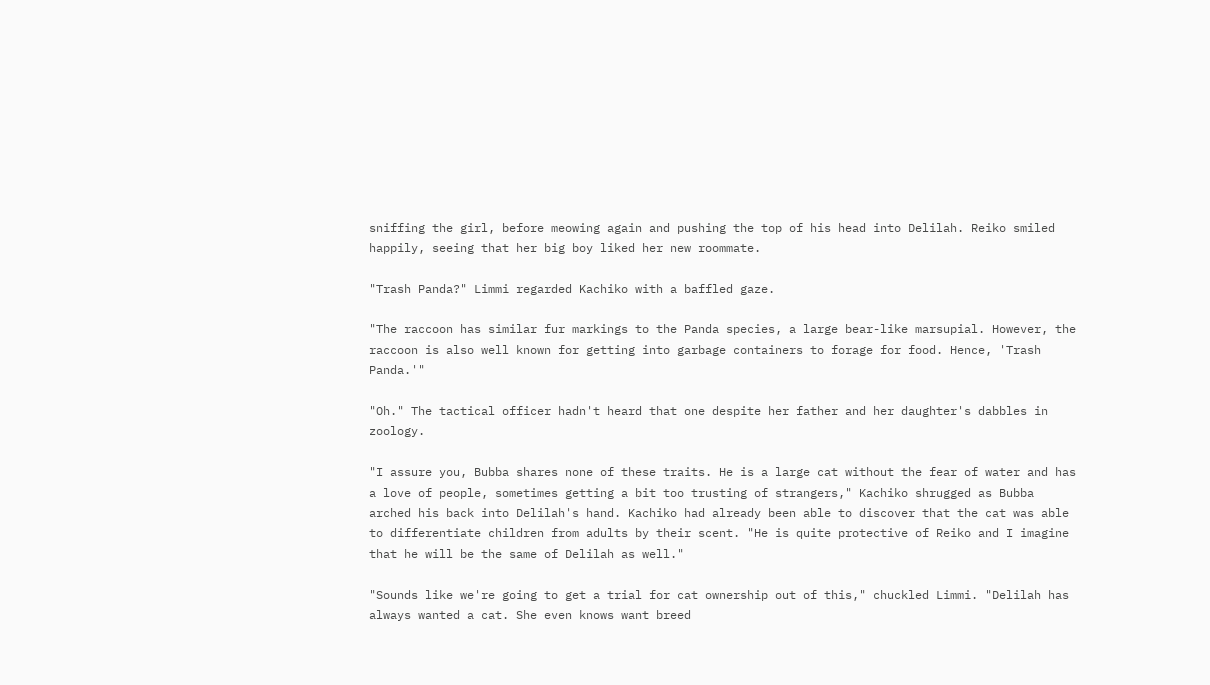sniffing the girl, before meowing again and pushing the top of his head into Delilah. Reiko smiled happily, seeing that her big boy liked her new roommate.

"Trash Panda?" Limmi regarded Kachiko with a baffled gaze.

"The raccoon has similar fur markings to the Panda species, a large bear-like marsupial. However, the raccoon is also well known for getting into garbage containers to forage for food. Hence, 'Trash Panda.'"

"Oh." The tactical officer hadn't heard that one despite her father and her daughter's dabbles in zoology.

"I assure you, Bubba shares none of these traits. He is a large cat without the fear of water and has a love of people, sometimes getting a bit too trusting of strangers," Kachiko shrugged as Bubba arched his back into Delilah's hand. Kachiko had already been able to discover that the cat was able to differentiate children from adults by their scent. "He is quite protective of Reiko and I imagine that he will be the same of Delilah as well."

"Sounds like we're going to get a trial for cat ownership out of this," chuckled Limmi. "Delilah has always wanted a cat. She even knows want breed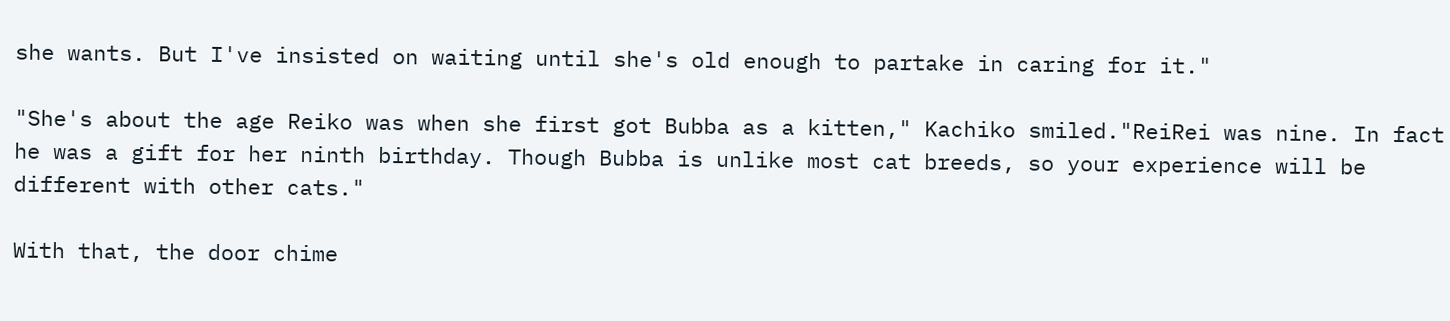she wants. But I've insisted on waiting until she's old enough to partake in caring for it."

"She's about the age Reiko was when she first got Bubba as a kitten," Kachiko smiled."ReiRei was nine. In fact he was a gift for her ninth birthday. Though Bubba is unlike most cat breeds, so your experience will be different with other cats."

With that, the door chime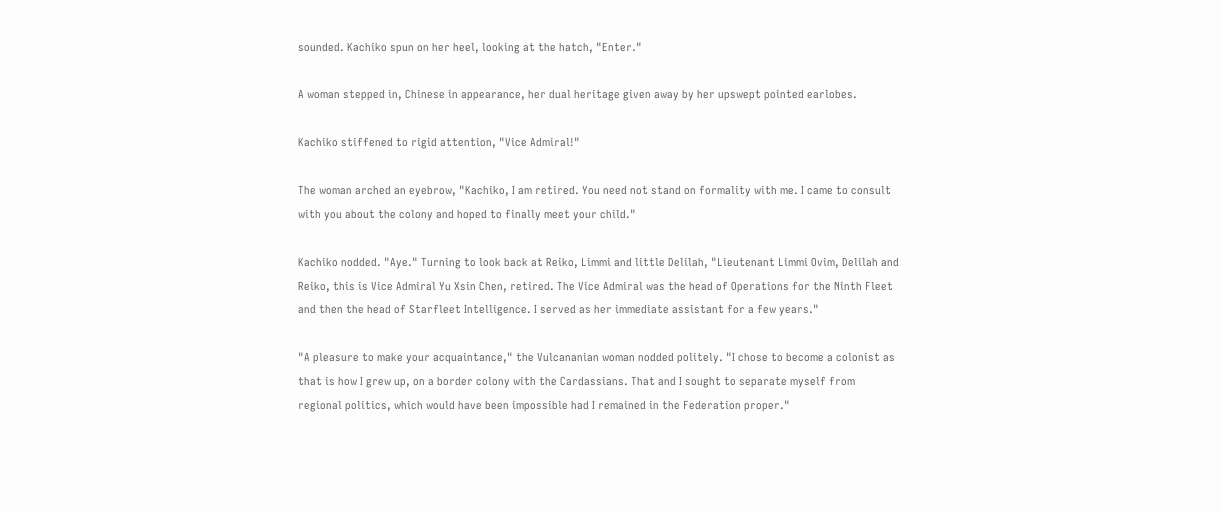sounded. Kachiko spun on her heel, looking at the hatch, "Enter."

A woman stepped in, Chinese in appearance, her dual heritage given away by her upswept pointed earlobes.

Kachiko stiffened to rigid attention, "Vice Admiral!"

The woman arched an eyebrow, "Kachiko, I am retired. You need not stand on formality with me. I came to consult with you about the colony and hoped to finally meet your child."

Kachiko nodded. "Aye." Turning to look back at Reiko, Limmi and little Delilah, "Lieutenant Limmi Ovim, Delilah and Reiko, this is Vice Admiral Yu Xsin Chen, retired. The Vice Admiral was the head of Operations for the Ninth Fleet and then the head of Starfleet Intelligence. I served as her immediate assistant for a few years."

"A pleasure to make your acquaintance," the Vulcananian woman nodded politely. "I chose to become a colonist as that is how I grew up, on a border colony with the Cardassians. That and I sought to separate myself from regional politics, which would have been impossible had I remained in the Federation proper."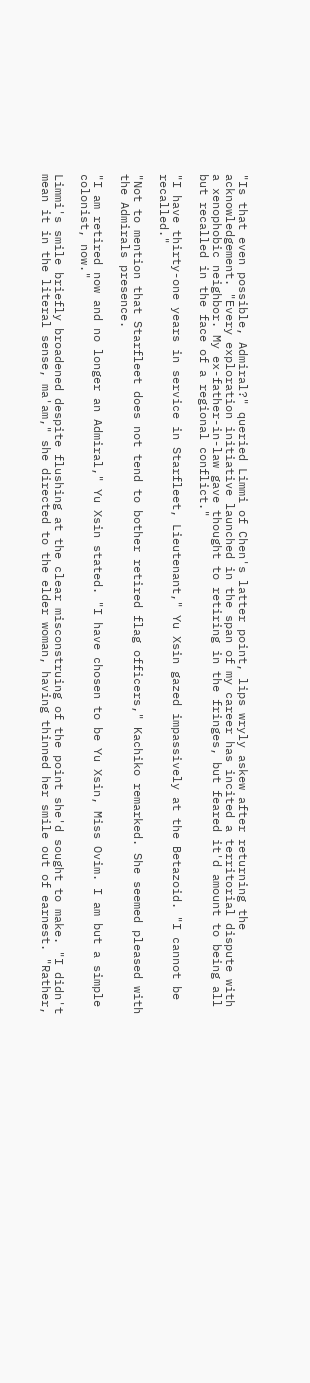"Is that even possible, Admiral?" queried Limmi of Chen's latter point, lips wryly askew after returning the acknowledgement. "Every exploration initiative launched in the span of my career has incited a territorial dispute with a xenophobic neighbor. My ex-father-in-law gave thought to retiring in the fringes, but feared it'd amount to being all but recalled in the face of a regional conflict."

"I have thirty-one years in service in Starfleet, Lieutenant," Yu Xsin gazed impassively at the Betazoid. "I cannot be recalled."

"Not to mention that Starfleet does not tend to bother retired flag officers," Kachiko remarked. She seemed pleased with the Admirals presence.

"I am retired now and no longer an Admiral," Yu Xsin stated. "I have chosen to be Yu Xsin, Miss Ovim. I am but a simple colonist, now."

Limmi's smile briefly broadened despite flushing at the clear misconstruing of the point she'd sought to make. "I didn't mean it in the literal sense, ma'am," she directed to the elder woman, having thinned her smile out of earnest. "Rather,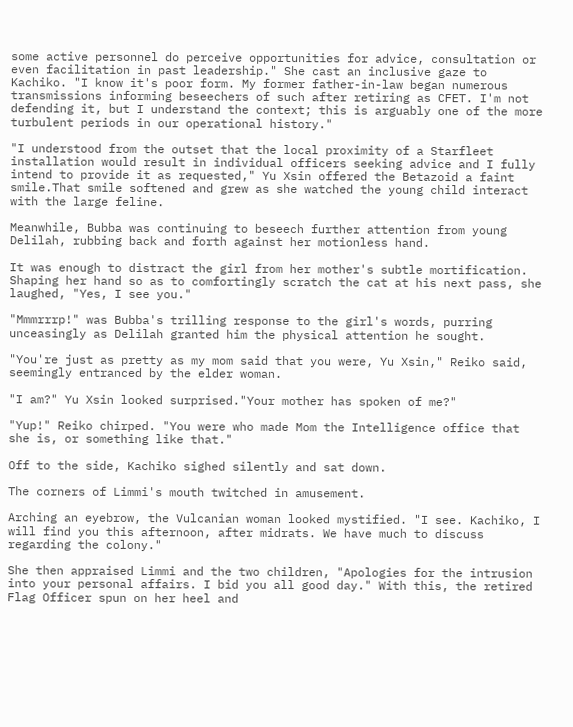some active personnel do perceive opportunities for advice, consultation or even facilitation in past leadership." She cast an inclusive gaze to Kachiko. "I know it's poor form. My former father-in-law began numerous transmissions informing beseechers of such after retiring as CFET. I'm not defending it, but I understand the context; this is arguably one of the more turbulent periods in our operational history."

"I understood from the outset that the local proximity of a Starfleet installation would result in individual officers seeking advice and I fully intend to provide it as requested," Yu Xsin offered the Betazoid a faint smile.That smile softened and grew as she watched the young child interact with the large feline.

Meanwhile, Bubba was continuing to beseech further attention from young Delilah, rubbing back and forth against her motionless hand.

It was enough to distract the girl from her mother's subtle mortification. Shaping her hand so as to comfortingly scratch the cat at his next pass, she laughed, "Yes, I see you."

"Mmmrrrp!" was Bubba's trilling response to the girl's words, purring unceasingly as Delilah granted him the physical attention he sought.

"You're just as pretty as my mom said that you were, Yu Xsin," Reiko said, seemingly entranced by the elder woman.

"I am?" Yu Xsin looked surprised."Your mother has spoken of me?"

"Yup!" Reiko chirped. "You were who made Mom the Intelligence office that she is, or something like that."

Off to the side, Kachiko sighed silently and sat down.

The corners of Limmi's mouth twitched in amusement.

Arching an eyebrow, the Vulcanian woman looked mystified. "I see. Kachiko, I will find you this afternoon, after midrats. We have much to discuss regarding the colony."

She then appraised Limmi and the two children, "Apologies for the intrusion into your personal affairs. I bid you all good day." With this, the retired Flag Officer spun on her heel and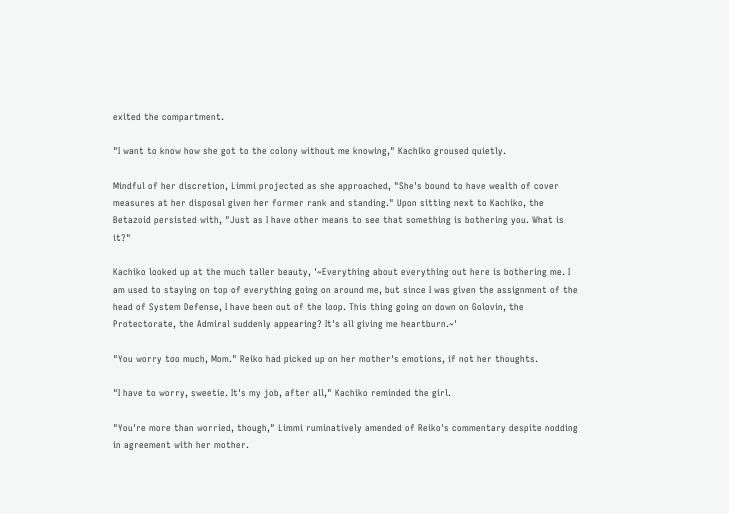exited the compartment.

"I want to know how she got to the colony without me knowing," Kachiko groused quietly.

Mindful of her discretion, Limmi projected as she approached, "She's bound to have wealth of cover measures at her disposal given her former rank and standing." Upon sitting next to Kachiko, the Betazoid persisted with, "Just as I have other means to see that something is bothering you. What is it?"

Kachiko looked up at the much taller beauty, '~Everything about everything out here is bothering me. I am used to staying on top of everything going on around me, but since I was given the assignment of the head of System Defense, I have been out of the loop. This thing going on down on Golovin, the Protectorate, the Admiral suddenly appearing? It's all giving me heartburn.~'

"You worry too much, Mom." Reiko had picked up on her mother's emotions, if not her thoughts.

"I have to worry, sweetie. It's my job, after all," Kachiko reminded the girl.

"You're more than worried, though," Limmi ruminatively amended of Reiko's commentary despite nodding in agreement with her mother.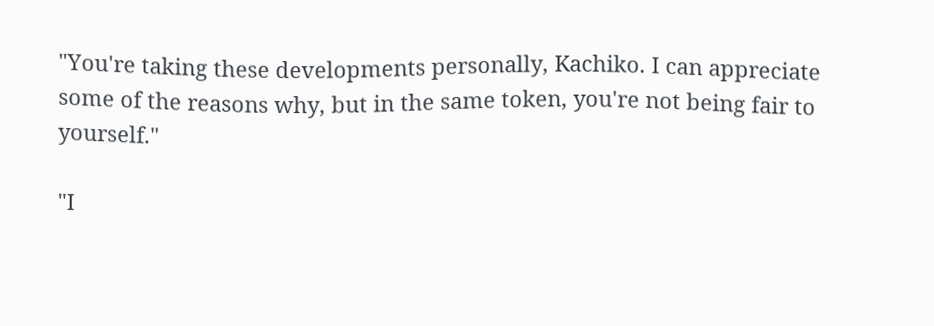"You're taking these developments personally, Kachiko. I can appreciate some of the reasons why, but in the same token, you're not being fair to yourself."

"I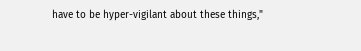have to be hyper-vigilant about these things,"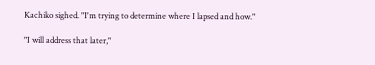Kachiko sighed. "I'm trying to determine where I lapsed and how."

"I will address that later,"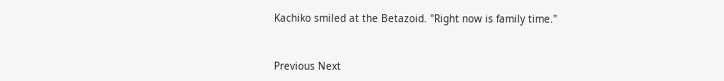Kachiko smiled at the Betazoid. "Right now is family time."


Previous Next